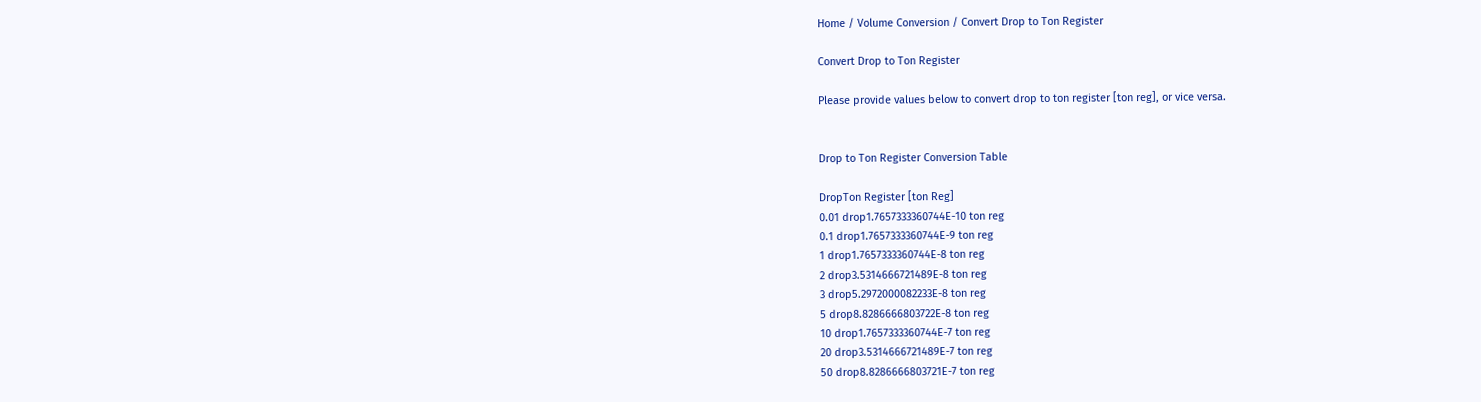Home / Volume Conversion / Convert Drop to Ton Register

Convert Drop to Ton Register

Please provide values below to convert drop to ton register [ton reg], or vice versa.


Drop to Ton Register Conversion Table

DropTon Register [ton Reg]
0.01 drop1.7657333360744E-10 ton reg
0.1 drop1.7657333360744E-9 ton reg
1 drop1.7657333360744E-8 ton reg
2 drop3.5314666721489E-8 ton reg
3 drop5.2972000082233E-8 ton reg
5 drop8.8286666803722E-8 ton reg
10 drop1.7657333360744E-7 ton reg
20 drop3.5314666721489E-7 ton reg
50 drop8.8286666803721E-7 ton reg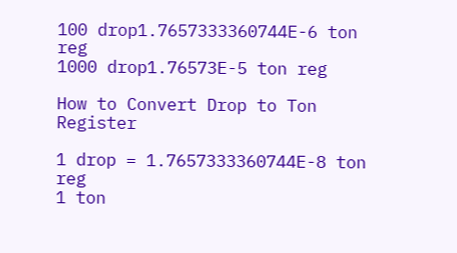100 drop1.7657333360744E-6 ton reg
1000 drop1.76573E-5 ton reg

How to Convert Drop to Ton Register

1 drop = 1.7657333360744E-8 ton reg
1 ton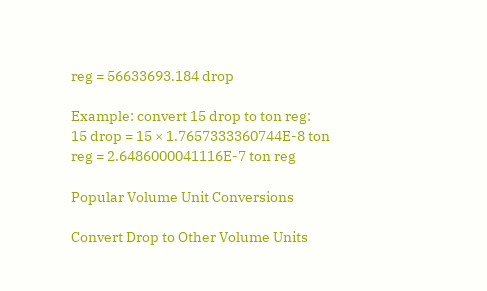reg = 56633693.184 drop

Example: convert 15 drop to ton reg:
15 drop = 15 × 1.7657333360744E-8 ton reg = 2.6486000041116E-7 ton reg

Popular Volume Unit Conversions

Convert Drop to Other Volume Units